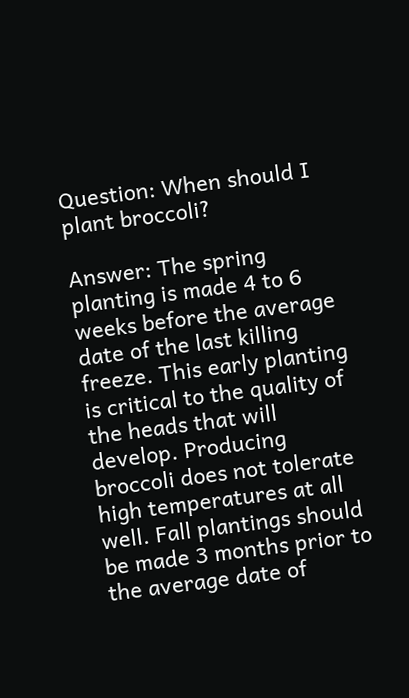Question: When should I plant broccoli?

Answer: The spring planting is made 4 to 6 weeks before the average date of the last killing freeze. This early planting is critical to the quality of the heads that will develop. Producing broccoli does not tolerate high temperatures at all well. Fall plantings should be made 3 months prior to the average date of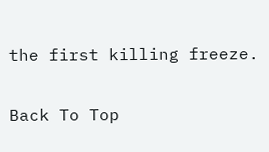the first killing freeze.

Back To Top